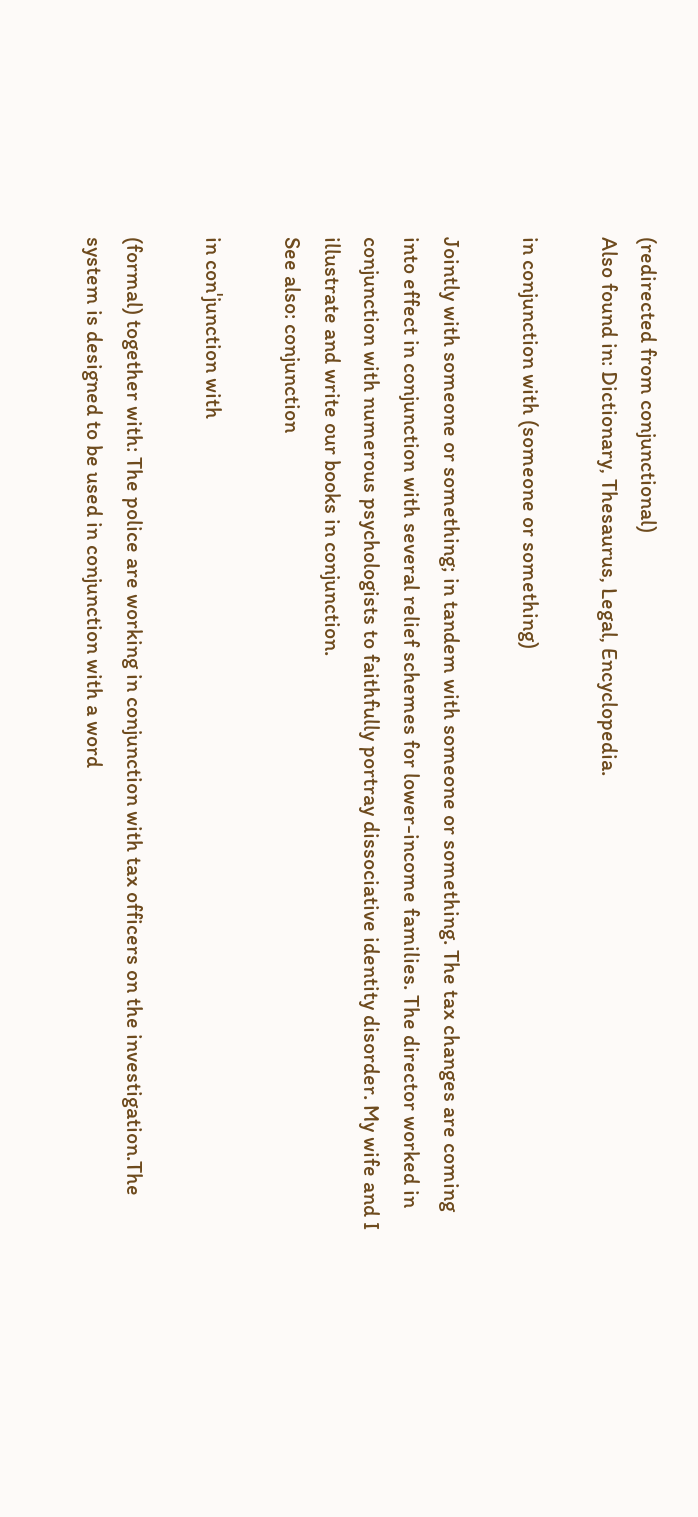(redirected from conjunctional)
Also found in: Dictionary, Thesaurus, Legal, Encyclopedia.

in conjunction with (someone or something)

Jointly with someone or something; in tandem with someone or something. The tax changes are coming into effect in conjunction with several relief schemes for lower-income families. The director worked in conjunction with numerous psychologists to faithfully portray dissociative identity disorder. My wife and I illustrate and write our books in conjunction.
See also: conjunction

in conˈjunction with

(formal) together with: The police are working in conjunction with tax officers on the investigation.The system is designed to be used in conjunction with a word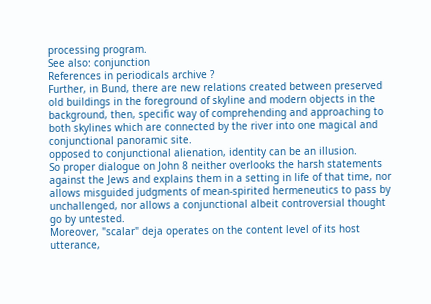processing program.
See also: conjunction
References in periodicals archive ?
Further, in Bund, there are new relations created between preserved old buildings in the foreground of skyline and modern objects in the background, then, specific way of comprehending and approaching to both skylines which are connected by the river into one magical and conjunctional panoramic site.
opposed to conjunctional alienation, identity can be an illusion.
So proper dialogue on John 8 neither overlooks the harsh statements against the Jews and explains them in a setting in life of that time, nor allows misguided judgments of mean-spirited hermeneutics to pass by unchallenged, nor allows a conjunctional albeit controversial thought go by untested.
Moreover, "scalar" deja operates on the content level of its host utterance,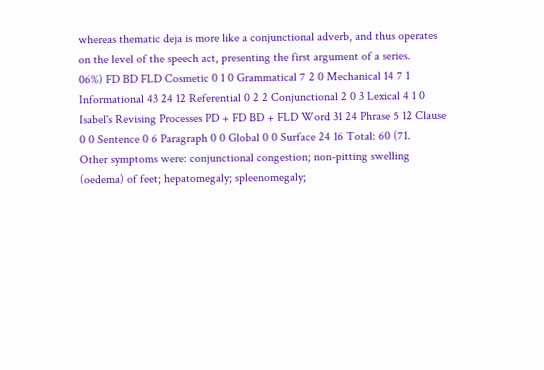whereas thematic deja is more like a conjunctional adverb, and thus operates on the level of the speech act, presenting the first argument of a series.
06%) FD BD FLD Cosmetic 0 1 0 Grammatical 7 2 0 Mechanical 14 7 1 Informational 43 24 12 Referential 0 2 2 Conjunctional 2 0 3 Lexical 4 1 0 Isabel's Revising Processes PD + FD BD + FLD Word 31 24 Phrase 5 12 Clause 0 0 Sentence 0 6 Paragraph 0 0 Global 0 0 Surface 24 16 Total: 60 (71.
Other symptoms were: conjunctional congestion; non-pitting swelling (oedema) of feet; hepatomegaly; spleenomegaly;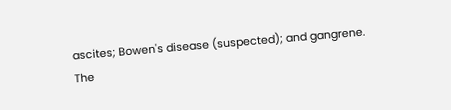ascites; Bowen's disease (suspected); and gangrene.
The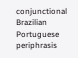conjunctional Brazilian Portuguese periphrasis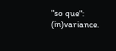"so que": (in)variance.